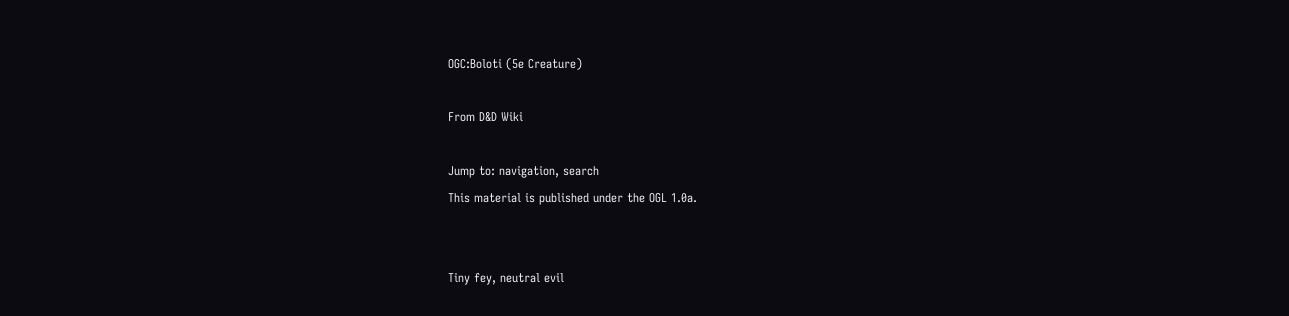OGC:Boloti (5e Creature)

From D&D Wiki

Jump to: navigation, search
This material is published under the OGL 1.0a.


Tiny fey, neutral evil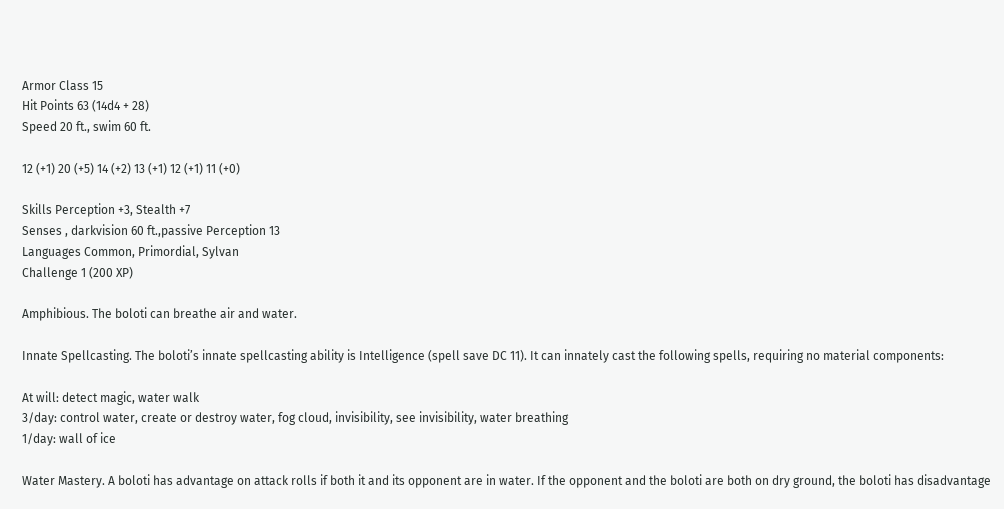Armor Class 15
Hit Points 63 (14d4 + 28)
Speed 20 ft., swim 60 ft.

12 (+1) 20 (+5) 14 (+2) 13 (+1) 12 (+1) 11 (+0)

Skills Perception +3, Stealth +7
Senses , darkvision 60 ft.,passive Perception 13
Languages Common, Primordial, Sylvan
Challenge 1 (200 XP)

Amphibious. The boloti can breathe air and water.

Innate Spellcasting. The boloti’s innate spellcasting ability is Intelligence (spell save DC 11). It can innately cast the following spells, requiring no material components:

At will: detect magic, water walk
3/day: control water, create or destroy water, fog cloud, invisibility, see invisibility, water breathing
1/day: wall of ice

Water Mastery. A boloti has advantage on attack rolls if both it and its opponent are in water. If the opponent and the boloti are both on dry ground, the boloti has disadvantage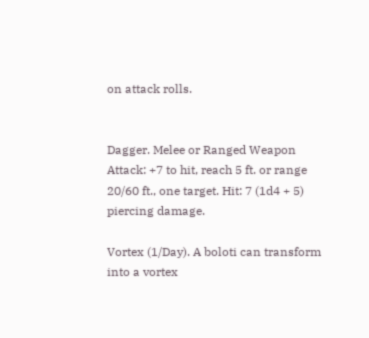on attack rolls.


Dagger. Melee or Ranged Weapon Attack: +7 to hit, reach 5 ft. or range 20/60 ft., one target. Hit: 7 (1d4 + 5) piercing damage.

Vortex (1/Day). A boloti can transform into a vortex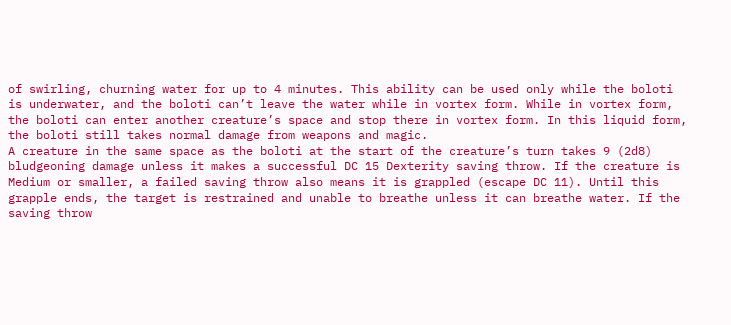of swirling, churning water for up to 4 minutes. This ability can be used only while the boloti is underwater, and the boloti can’t leave the water while in vortex form. While in vortex form, the boloti can enter another creature’s space and stop there in vortex form. In this liquid form, the boloti still takes normal damage from weapons and magic.
A creature in the same space as the boloti at the start of the creature’s turn takes 9 (2d8) bludgeoning damage unless it makes a successful DC 15 Dexterity saving throw. If the creature is Medium or smaller, a failed saving throw also means it is grappled (escape DC 11). Until this grapple ends, the target is restrained and unable to breathe unless it can breathe water. If the saving throw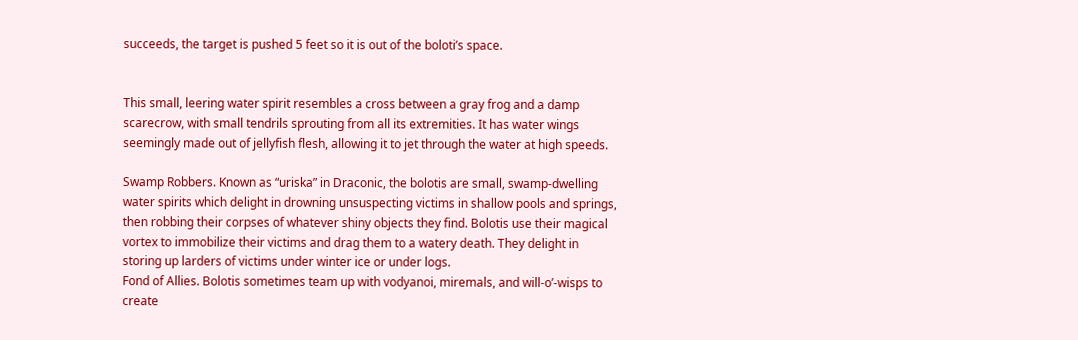succeeds, the target is pushed 5 feet so it is out of the boloti’s space.


This small, leering water spirit resembles a cross between a gray frog and a damp scarecrow, with small tendrils sprouting from all its extremities. It has water wings seemingly made out of jellyfish flesh, allowing it to jet through the water at high speeds.

Swamp Robbers. Known as “uriska” in Draconic, the bolotis are small, swamp-dwelling water spirits which delight in drowning unsuspecting victims in shallow pools and springs, then robbing their corpses of whatever shiny objects they find. Bolotis use their magical vortex to immobilize their victims and drag them to a watery death. They delight in storing up larders of victims under winter ice or under logs.
Fond of Allies. Bolotis sometimes team up with vodyanoi, miremals, and will-o’-wisps to create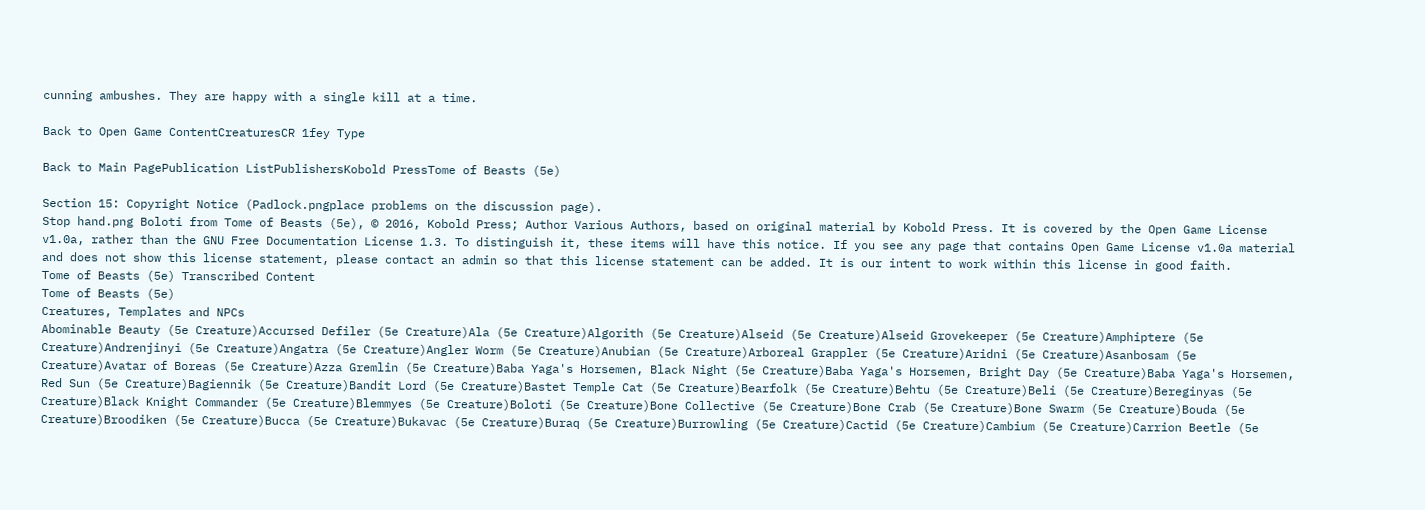cunning ambushes. They are happy with a single kill at a time.

Back to Open Game ContentCreaturesCR 1fey Type

Back to Main PagePublication ListPublishersKobold PressTome of Beasts (5e)

Section 15: Copyright Notice (Padlock.pngplace problems on the discussion page).
Stop hand.png Boloti from Tome of Beasts (5e), © 2016, Kobold Press; Author Various Authors, based on original material by Kobold Press. It is covered by the Open Game License v1.0a, rather than the GNU Free Documentation License 1.3. To distinguish it, these items will have this notice. If you see any page that contains Open Game License v1.0a material and does not show this license statement, please contact an admin so that this license statement can be added. It is our intent to work within this license in good faith.
Tome of Beasts (5e) Transcribed Content
Tome of Beasts (5e)
Creatures, Templates and NPCs
Abominable Beauty (5e Creature)Accursed Defiler (5e Creature)Ala (5e Creature)Algorith (5e Creature)Alseid (5e Creature)Alseid Grovekeeper (5e Creature)Amphiptere (5e Creature)Andrenjinyi (5e Creature)Angatra (5e Creature)Angler Worm (5e Creature)Anubian (5e Creature)Arboreal Grappler (5e Creature)Aridni (5e Creature)Asanbosam (5e Creature)Avatar of Boreas (5e Creature)Azza Gremlin (5e Creature)Baba Yaga's Horsemen, Black Night (5e Creature)Baba Yaga's Horsemen, Bright Day (5e Creature)Baba Yaga's Horsemen, Red Sun (5e Creature)Bagiennik (5e Creature)Bandit Lord (5e Creature)Bastet Temple Cat (5e Creature)Bearfolk (5e Creature)Behtu (5e Creature)Beli (5e Creature)Bereginyas (5e Creature)Black Knight Commander (5e Creature)Blemmyes (5e Creature)Boloti (5e Creature)Bone Collective (5e Creature)Bone Crab (5e Creature)Bone Swarm (5e Creature)Bouda (5e Creature)Broodiken (5e Creature)Bucca (5e Creature)Bukavac (5e Creature)Buraq (5e Creature)Burrowling (5e Creature)Cactid (5e Creature)Cambium (5e Creature)Carrion Beetle (5e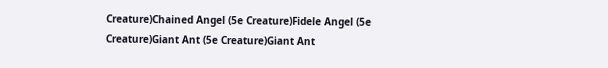Creature)Chained Angel (5e Creature)Fidele Angel (5e Creature)Giant Ant (5e Creature)Giant Ant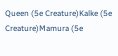Queen (5e Creature)Kalke (5e Creature)Mamura (5e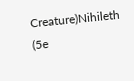Creature)Nihileth (5e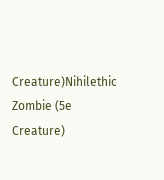Creature)Nihilethic Zombie (5e Creature)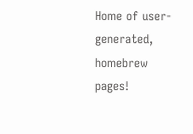Home of user-generated,
homebrew pages!